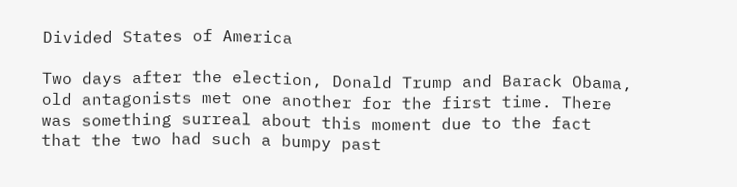Divided States of America

Two days after the election, Donald Trump and Barack Obama, old antagonists met one another for the first time. There was something surreal about this moment due to the fact that the two had such a bumpy past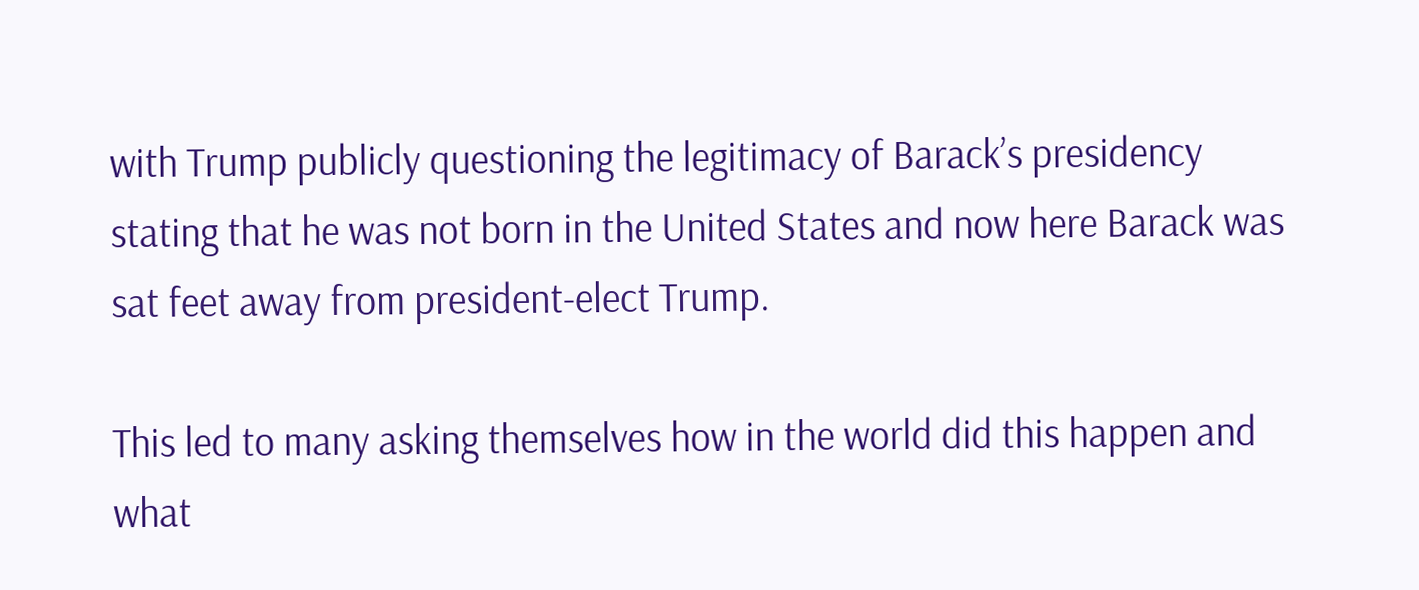with Trump publicly questioning the legitimacy of Barack’s presidency stating that he was not born in the United States and now here Barack was sat feet away from president-elect Trump.

This led to many asking themselves how in the world did this happen and what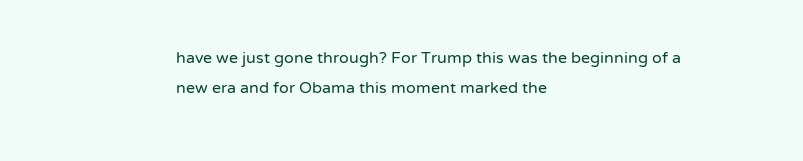have we just gone through? For Trump this was the beginning of a new era and for Obama this moment marked the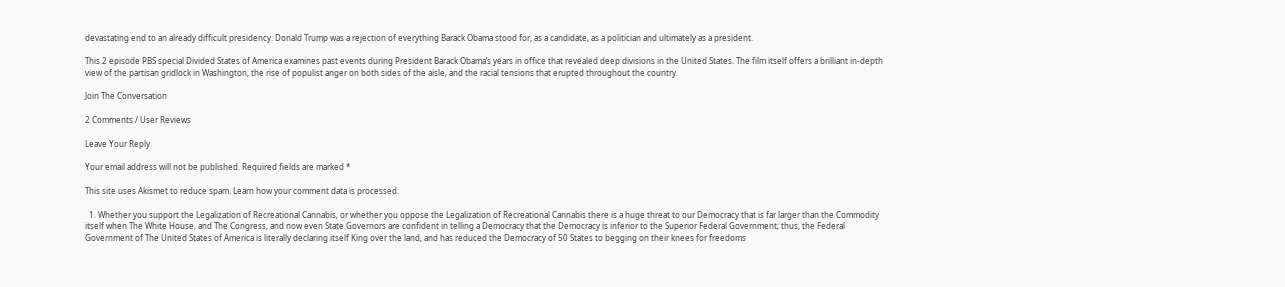devastating end to an already difficult presidency. Donald Trump was a rejection of everything Barack Obama stood for, as a candidate, as a politician and ultimately as a president.

This 2 episode PBS special Divided States of America examines past events during President Barack Obama’s years in office that revealed deep divisions in the United States. The film itself offers a brilliant in-depth view of the partisan gridlock in Washington, the rise of populist anger on both sides of the aisle, and the racial tensions that erupted throughout the country.

Join The Conversation

2 Comments / User Reviews

Leave Your Reply

Your email address will not be published. Required fields are marked *

This site uses Akismet to reduce spam. Learn how your comment data is processed.

  1. Whether you support the Legalization of Recreational Cannabis, or whether you oppose the Legalization of Recreational Cannabis there is a huge threat to our Democracy that is far larger than the Commodity itself when The White House, and The Congress, and now even State Governors are confident in telling a Democracy that the Democracy is inferior to the Superior Federal Government; thus, the Federal Government of The United States of America is literally declaring itself King over the land, and has reduced the Democracy of 50 States to begging on their knees for freedoms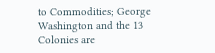to Commodities; George Washington and the 13 Colonies are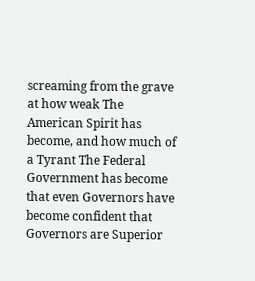screaming from the grave at how weak The American Spirit has become, and how much of a Tyrant The Federal Government has become that even Governors have become confident that Governors are Superior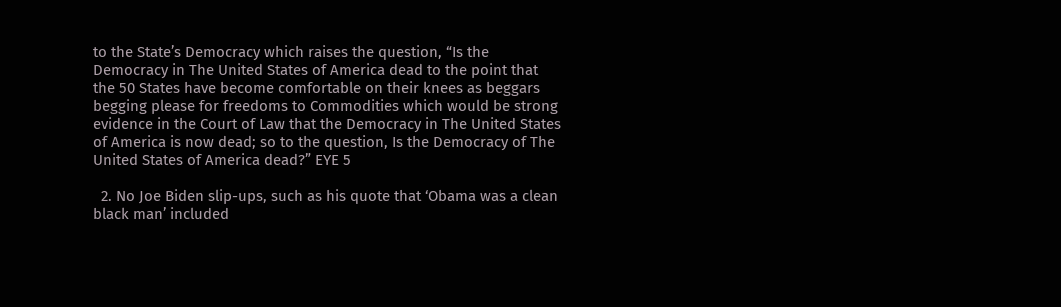to the State’s Democracy which raises the question, “Is the Democracy in The United States of America dead to the point that the 50 States have become comfortable on their knees as beggars begging please for freedoms to Commodities which would be strong evidence in the Court of Law that the Democracy in The United States of America is now dead; so to the question, Is the Democracy of The United States of America dead?” EYE 5

  2. No Joe Biden slip-ups, such as his quote that ‘Obama was a clean black man’ included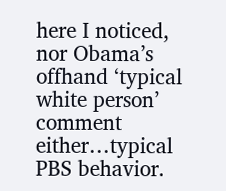here I noticed, nor Obama’s offhand ‘typical white person’ comment either…typical PBS behavior.